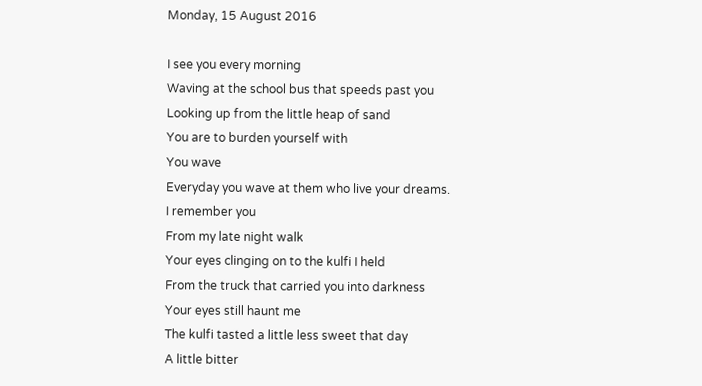Monday, 15 August 2016

I see you every morning
Waving at the school bus that speeds past you
Looking up from the little heap of sand
You are to burden yourself with
You wave
Everyday you wave at them who live your dreams.
I remember you
From my late night walk
Your eyes clinging on to the kulfi I held
From the truck that carried you into darkness
Your eyes still haunt me
The kulfi tasted a little less sweet that day
A little bitter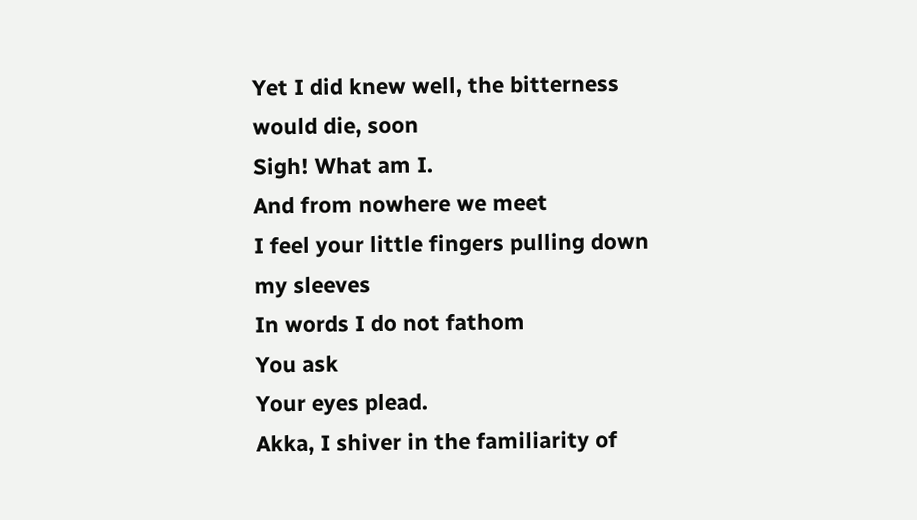Yet I did knew well, the bitterness would die, soon
Sigh! What am I.
And from nowhere we meet
I feel your little fingers pulling down my sleeves
In words I do not fathom
You ask
Your eyes plead.
Akka, I shiver in the familiarity of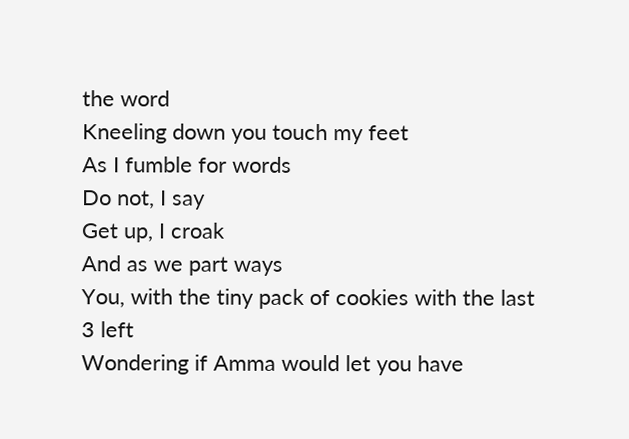the word
Kneeling down you touch my feet
As I fumble for words
Do not, I say
Get up, I croak
And as we part ways
You, with the tiny pack of cookies with the last 3 left
Wondering if Amma would let you have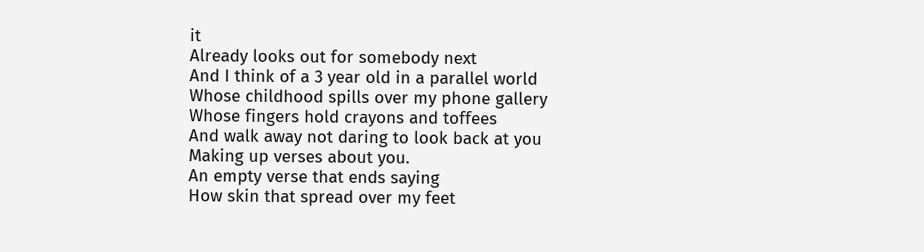it
Already looks out for somebody next
And I think of a 3 year old in a parallel world
Whose childhood spills over my phone gallery
Whose fingers hold crayons and toffees
And walk away not daring to look back at you
Making up verses about you.
An empty verse that ends saying
How skin that spread over my feet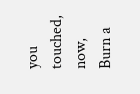you touched, now,
Burn a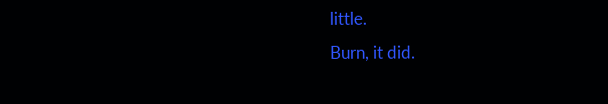little.
Burn, it did.